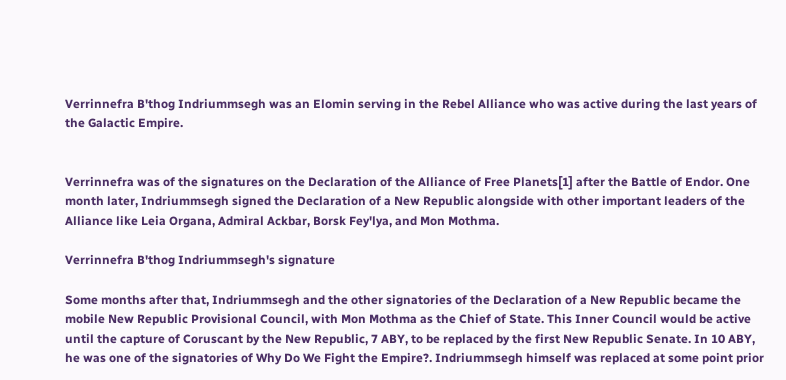Verrinnefra B'thog Indriummsegh was an Elomin serving in the Rebel Alliance who was active during the last years of the Galactic Empire.


Verrinnefra was of the signatures on the Declaration of the Alliance of Free Planets[1] after the Battle of Endor. One month later, Indriummsegh signed the Declaration of a New Republic alongside with other important leaders of the Alliance like Leia Organa, Admiral Ackbar, Borsk Fey'lya, and Mon Mothma.

Verrinnefra B'thog Indriummsegh's signature

Some months after that, Indriummsegh and the other signatories of the Declaration of a New Republic became the mobile New Republic Provisional Council, with Mon Mothma as the Chief of State. This Inner Council would be active until the capture of Coruscant by the New Republic, 7 ABY, to be replaced by the first New Republic Senate. In 10 ABY, he was one of the signatories of Why Do We Fight the Empire?. Indriummsegh himself was replaced at some point prior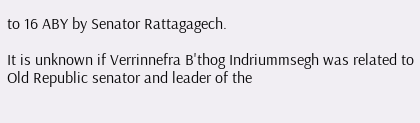to 16 ABY by Senator Rattagagech.

It is unknown if Verrinnefra B'thog Indriummsegh was related to Old Republic senator and leader of the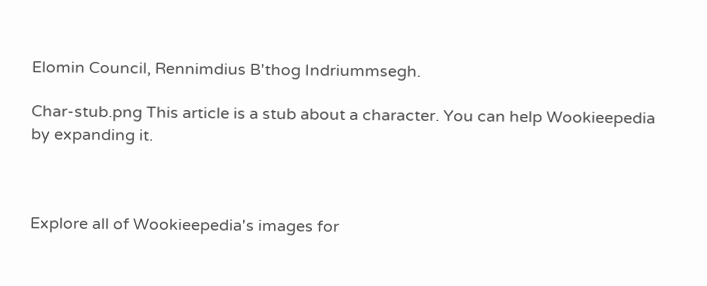Elomin Council, Rennimdius B'thog Indriummsegh.

Char-stub.png This article is a stub about a character. You can help Wookieepedia by expanding it.



Explore all of Wookieepedia's images for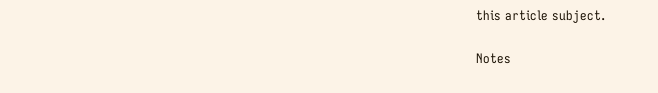this article subject.

Notes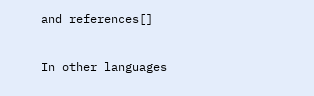and references[]

In other languages